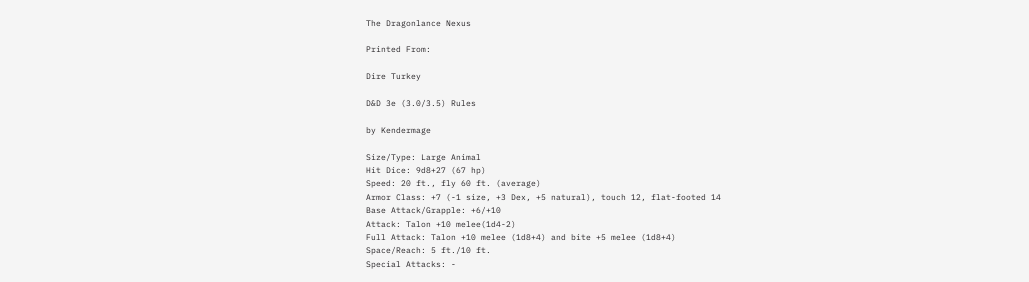The Dragonlance Nexus

Printed From:

Dire Turkey

D&D 3e (3.0/3.5) Rules

by Kendermage

Size/Type: Large Animal
Hit Dice: 9d8+27 (67 hp)
Speed: 20 ft., fly 60 ft. (average)
Armor Class: +7 (-1 size, +3 Dex, +5 natural), touch 12, flat-footed 14
Base Attack/Grapple: +6/+10
Attack: Talon +10 melee(1d4-2)
Full Attack: Talon +10 melee (1d8+4) and bite +5 melee (1d8+4)
Space/Reach: 5 ft./10 ft.
Special Attacks: -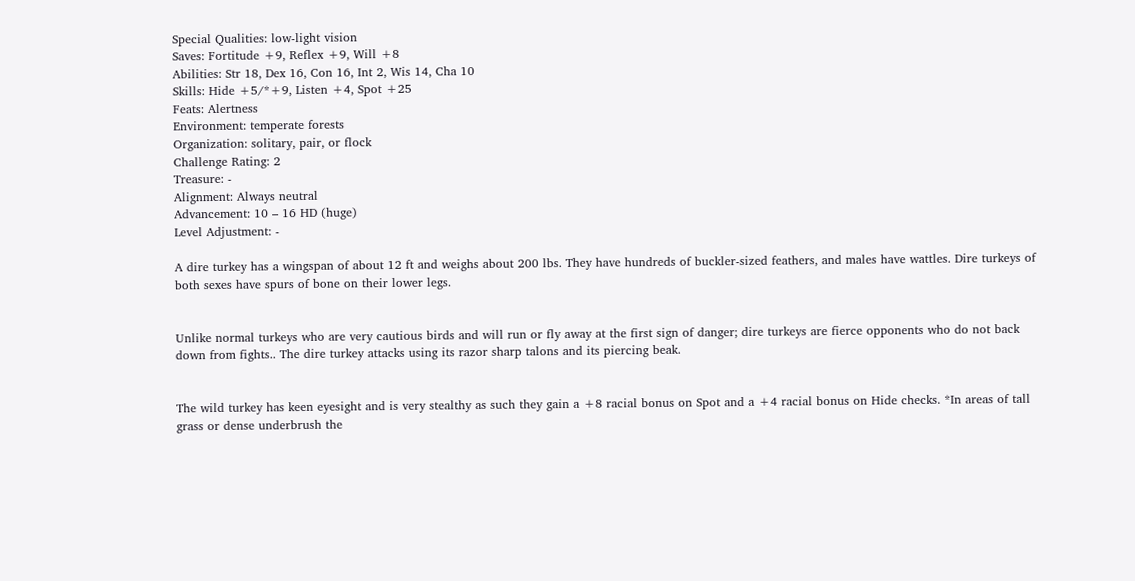Special Qualities: low-light vision
Saves: Fortitude +9, Reflex +9, Will +8
Abilities: Str 18, Dex 16, Con 16, Int 2, Wis 14, Cha 10
Skills: Hide +5/*+9, Listen +4, Spot +25
Feats: Alertness
Environment: temperate forests
Organization: solitary, pair, or flock
Challenge Rating: 2
Treasure: -
Alignment: Always neutral
Advancement: 10 – 16 HD (huge)
Level Adjustment: -

A dire turkey has a wingspan of about 12 ft and weighs about 200 lbs. They have hundreds of buckler-sized feathers, and males have wattles. Dire turkeys of both sexes have spurs of bone on their lower legs.


Unlike normal turkeys who are very cautious birds and will run or fly away at the first sign of danger; dire turkeys are fierce opponents who do not back down from fights.. The dire turkey attacks using its razor sharp talons and its piercing beak.


The wild turkey has keen eyesight and is very stealthy as such they gain a +8 racial bonus on Spot and a +4 racial bonus on Hide checks. *In areas of tall grass or dense underbrush the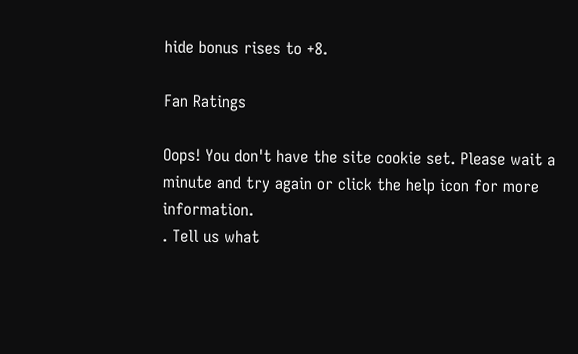hide bonus rises to +8.

Fan Ratings

Oops! You don't have the site cookie set. Please wait a minute and try again or click the help icon for more information.
. Tell us what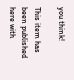you think!

This item has been published here with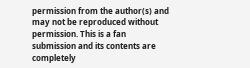permission from the author(s) and may not be reproduced without permission. This is a fan submission and its contents are completely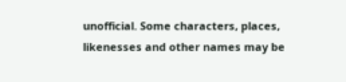unofficial. Some characters, places, likenesses and other names may be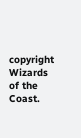copyright Wizards of the Coast.